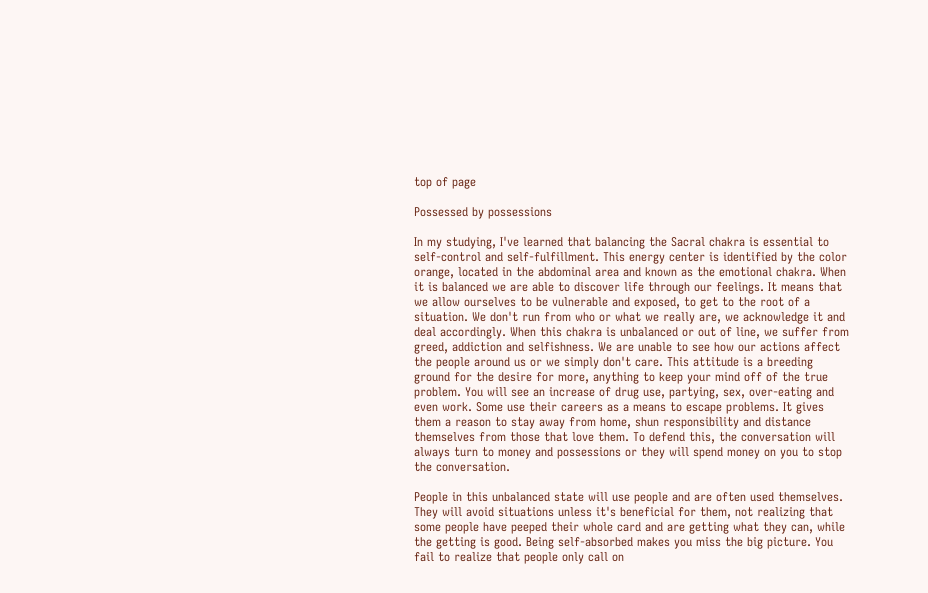top of page

Possessed by possessions

In my studying, I've learned that balancing the Sacral chakra is essential to self-control and self-fulfillment. This energy center is identified by the color orange, located in the abdominal area and known as the emotional chakra. When it is balanced we are able to discover life through our feelings. It means that we allow ourselves to be vulnerable and exposed, to get to the root of a situation. We don't run from who or what we really are, we acknowledge it and deal accordingly. When this chakra is unbalanced or out of line, we suffer from greed, addiction and selfishness. We are unable to see how our actions affect the people around us or we simply don't care. This attitude is a breeding ground for the desire for more, anything to keep your mind off of the true problem. You will see an increase of drug use, partying, sex, over-eating and even work. Some use their careers as a means to escape problems. It gives them a reason to stay away from home, shun responsibility and distance themselves from those that love them. To defend this, the conversation will always turn to money and possessions or they will spend money on you to stop the conversation.

People in this unbalanced state will use people and are often used themselves. They will avoid situations unless it's beneficial for them, not realizing that some people have peeped their whole card and are getting what they can, while the getting is good. Being self-absorbed makes you miss the big picture. You fail to realize that people only call on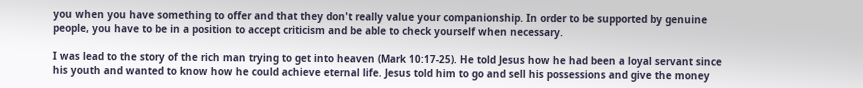you when you have something to offer and that they don't really value your companionship. In order to be supported by genuine people, you have to be in a position to accept criticism and be able to check yourself when necessary.

I was lead to the story of the rich man trying to get into heaven (Mark 10:17-25). He told Jesus how he had been a loyal servant since his youth and wanted to know how he could achieve eternal life. Jesus told him to go and sell his possessions and give the money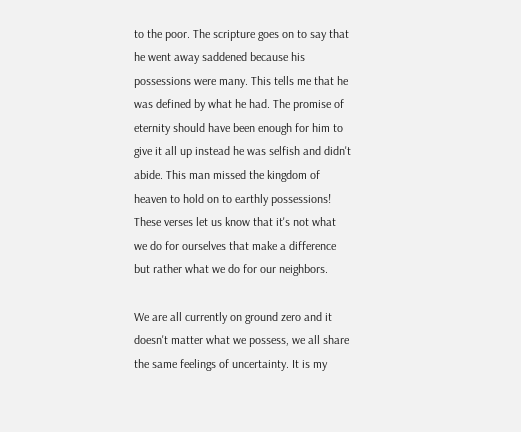to the poor. The scripture goes on to say that he went away saddened because his possessions were many. This tells me that he was defined by what he had. The promise of eternity should have been enough for him to give it all up instead he was selfish and didn't abide. This man missed the kingdom of heaven to hold on to earthly possessions! These verses let us know that it's not what we do for ourselves that make a difference but rather what we do for our neighbors.

We are all currently on ground zero and it doesn't matter what we possess, we all share the same feelings of uncertainty. It is my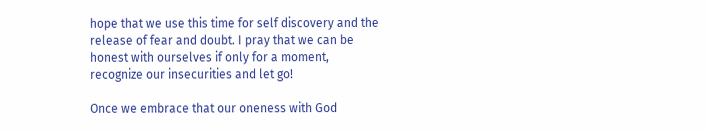hope that we use this time for self discovery and the release of fear and doubt. I pray that we can be honest with ourselves if only for a moment, recognize our insecurities and let go!

Once we embrace that our oneness with God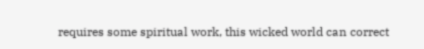requires some spiritual work, this wicked world can correct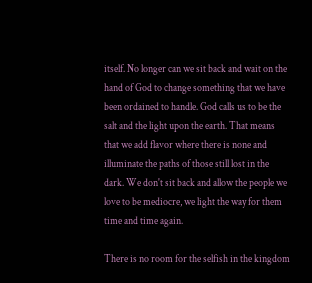itself. No longer can we sit back and wait on the hand of God to change something that we have been ordained to handle. God calls us to be the salt and the light upon the earth. That means that we add flavor where there is none and illuminate the paths of those still lost in the dark. We don't sit back and allow the people we love to be mediocre, we light the way for them time and time again.

There is no room for the selfish in the kingdom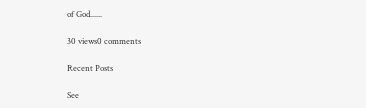of God......

30 views0 comments

Recent Posts

See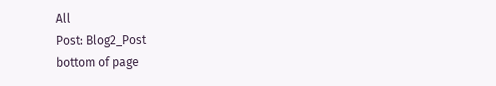All
Post: Blog2_Post
bottom of page